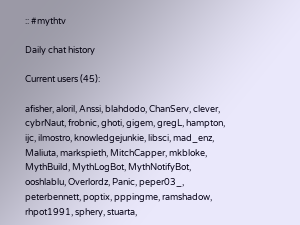:: #mythtv

Daily chat history

Current users (45):

afisher, aloril, Anssi, blahdodo, ChanServ, clever, cybrNaut, frobnic, ghoti, gigem, gregL, hampton, ijc, ilmostro, knowledgejunkie, libsci, mad_enz, Maliuta, markspieth, MitchCapper, mkbloke, MythBuild, MythLogBot, MythNotifyBot, ooshlablu, Overlordz, Panic, peper03_, peterbennett, poptix, pppingme, ramshadow, rhpot1991, sphery, stuarta,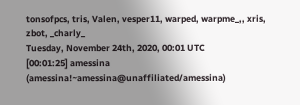tonsofpcs, tris, Valen, vesper11, warped, warpme_,, xris, zbot, _charly_
Tuesday, November 24th, 2020, 00:01 UTC
[00:01:25] amessina (amessina!~amessina@unaffiliated/amessina)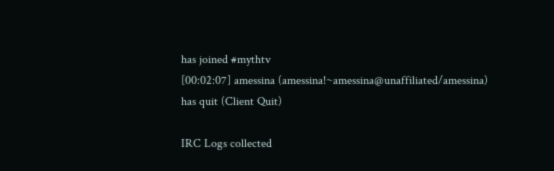has joined #mythtv
[00:02:07] amessina (amessina!~amessina@unaffiliated/amessina) has quit (Client Quit)

IRC Logs collected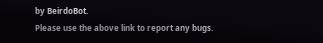by BeirdoBot.
Please use the above link to report any bugs.